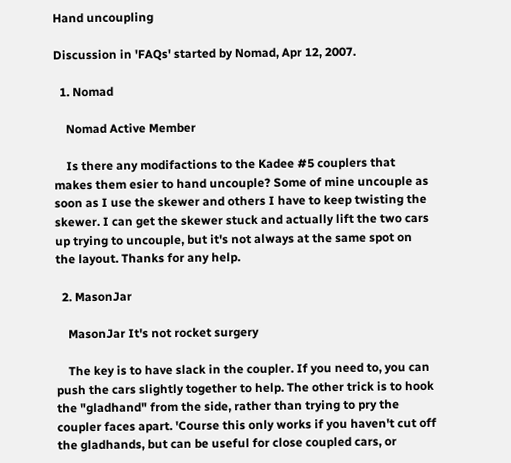Hand uncoupling

Discussion in 'FAQs' started by Nomad, Apr 12, 2007.

  1. Nomad

    Nomad Active Member

    Is there any modifactions to the Kadee #5 couplers that makes them esier to hand uncouple? Some of mine uncouple as soon as I use the skewer and others I have to keep twisting the skewer. I can get the skewer stuck and actually lift the two cars up trying to uncouple, but it's not always at the same spot on the layout. Thanks for any help.

  2. MasonJar

    MasonJar It's not rocket surgery

    The key is to have slack in the coupler. If you need to, you can push the cars slightly together to help. The other trick is to hook the "gladhand" from the side, rather than trying to pry the coupler faces apart. 'Course this only works if you haven't cut off the gladhands, but can be useful for close coupled cars, or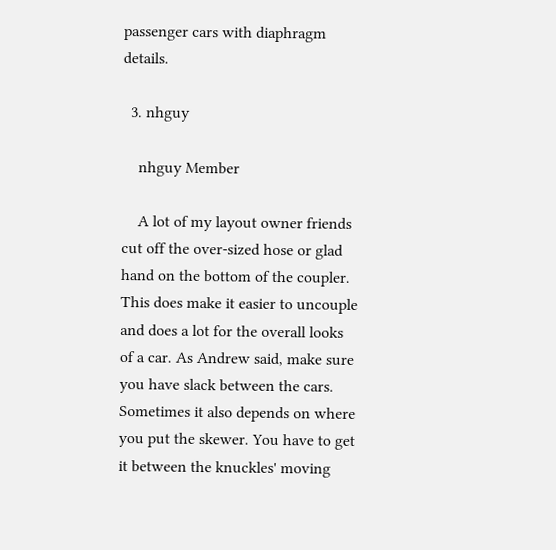passenger cars with diaphragm details.

  3. nhguy

    nhguy Member

    A lot of my layout owner friends cut off the over-sized hose or glad hand on the bottom of the coupler. This does make it easier to uncouple and does a lot for the overall looks of a car. As Andrew said, make sure you have slack between the cars. Sometimes it also depends on where you put the skewer. You have to get it between the knuckles' moving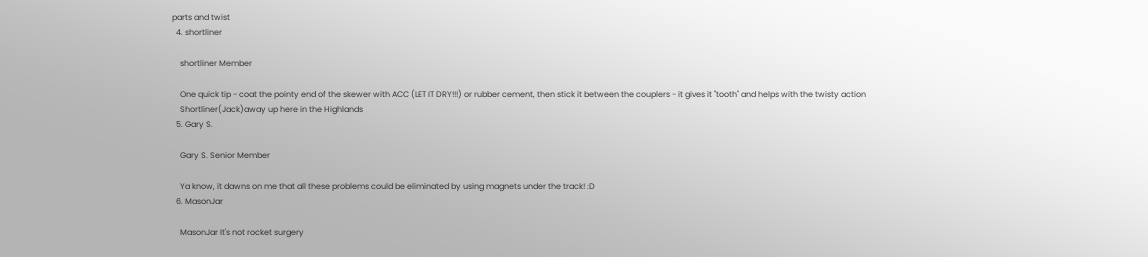parts and twist
  4. shortliner

    shortliner Member

    One quick tip - coat the pointy end of the skewer with ACC (LET IT DRY!!!) or rubber cement, then stick it between the couplers - it gives it "tooth" and helps with the twisty action
    Shortliner(Jack)away up here in the Highlands
  5. Gary S.

    Gary S. Senior Member

    Ya know, it dawns on me that all these problems could be eliminated by using magnets under the track! :D
  6. MasonJar

    MasonJar It's not rocket surgery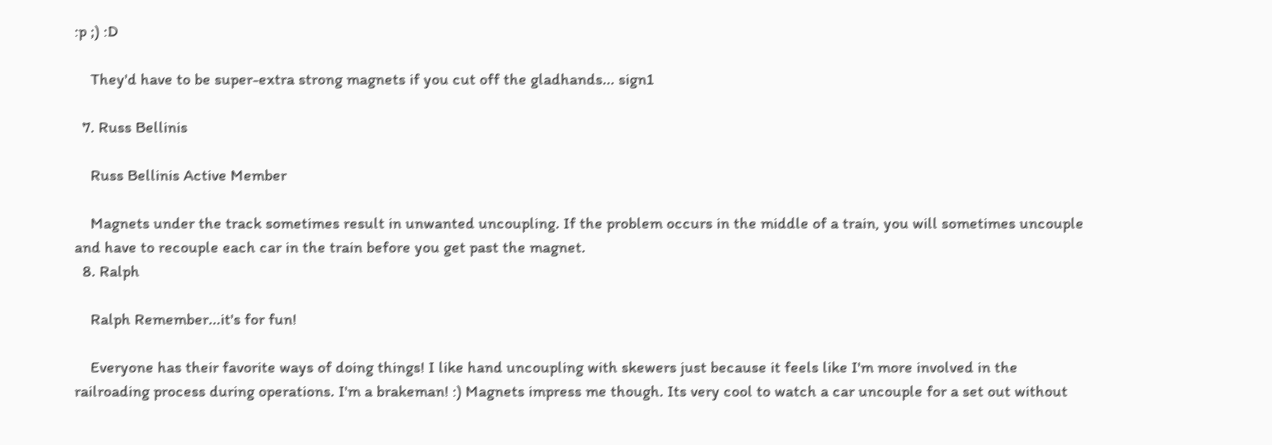:p ;) :D

    They'd have to be super-extra strong magnets if you cut off the gladhands... sign1

  7. Russ Bellinis

    Russ Bellinis Active Member

    Magnets under the track sometimes result in unwanted uncoupling. If the problem occurs in the middle of a train, you will sometimes uncouple and have to recouple each car in the train before you get past the magnet.
  8. Ralph

    Ralph Remember...it's for fun!

    Everyone has their favorite ways of doing things! I like hand uncoupling with skewers just because it feels like I'm more involved in the railroading process during operations. I'm a brakeman! :) Magnets impress me though. Its very cool to watch a car uncouple for a set out without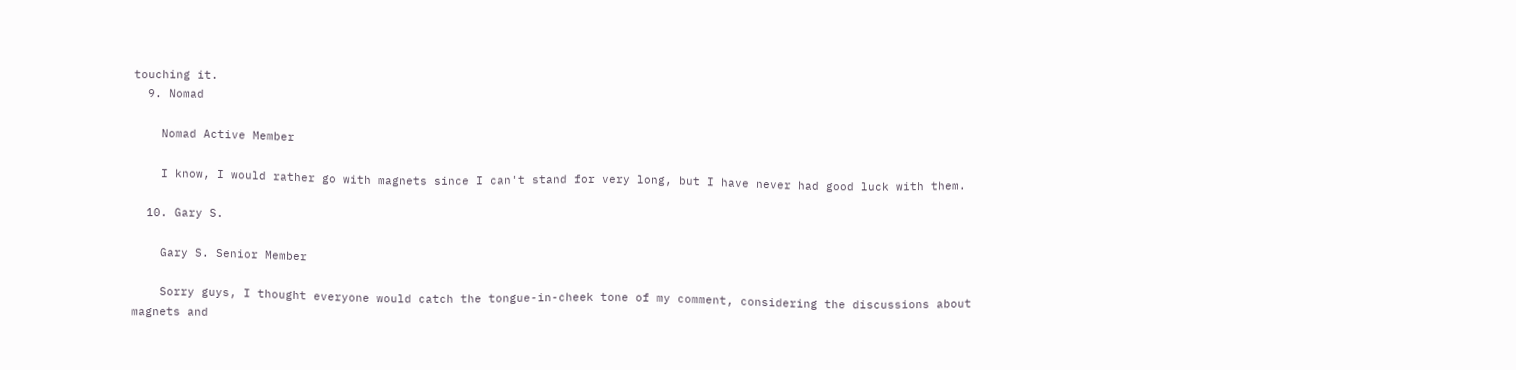touching it.
  9. Nomad

    Nomad Active Member

    I know, I would rather go with magnets since I can't stand for very long, but I have never had good luck with them.

  10. Gary S.

    Gary S. Senior Member

    Sorry guys, I thought everyone would catch the tongue-in-cheek tone of my comment, considering the discussions about magnets and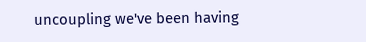uncoupling we've been having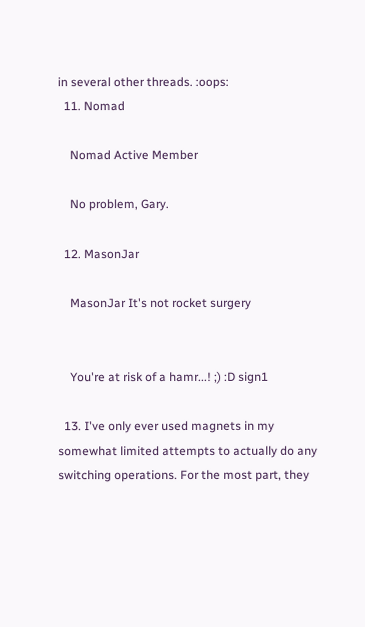in several other threads. :oops:
  11. Nomad

    Nomad Active Member

    No problem, Gary.

  12. MasonJar

    MasonJar It's not rocket surgery


    You're at risk of a hamr...! ;) :D sign1

  13. I've only ever used magnets in my somewhat limited attempts to actually do any switching operations. For the most part, they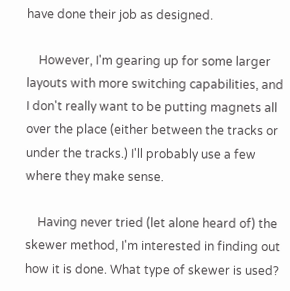have done their job as designed.

    However, I'm gearing up for some larger layouts with more switching capabilities, and I don't really want to be putting magnets all over the place (either between the tracks or under the tracks.) I'll probably use a few where they make sense.

    Having never tried (let alone heard of) the skewer method, I'm interested in finding out how it is done. What type of skewer is used?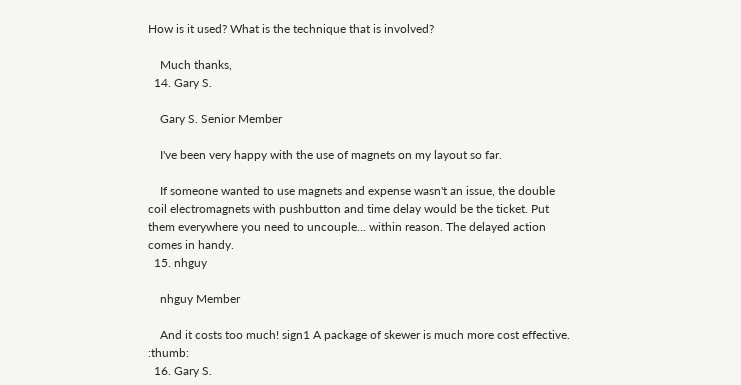How is it used? What is the technique that is involved?

    Much thanks,
  14. Gary S.

    Gary S. Senior Member

    I've been very happy with the use of magnets on my layout so far.

    If someone wanted to use magnets and expense wasn't an issue, the double coil electromagnets with pushbutton and time delay would be the ticket. Put them everywhere you need to uncouple... within reason. The delayed action comes in handy.
  15. nhguy

    nhguy Member

    And it costs too much! sign1 A package of skewer is much more cost effective. :thumb:
  16. Gary S.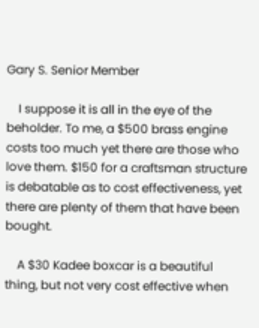Gary S. Senior Member

    I suppose it is all in the eye of the beholder. To me, a $500 brass engine costs too much yet there are those who love them. $150 for a craftsman structure is debatable as to cost effectiveness, yet there are plenty of them that have been bought.

    A $30 Kadee boxcar is a beautiful thing, but not very cost effective when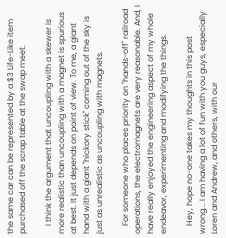the same car can be represented by a $3 Life-Like item purchased off the scrap table at the swap meet.

    I think the argument that uncoupling with a skewer is more realistic than uncoupling with a magnet is spurious at best. It just depends on point of view. To me, a giant hand with a giant "hickory stick" coming out of the sky is just as unrealistic as uncoupling with magnets.

    For someone who places priority on "hands-off" railroad operations, the electromagnets are very reasonable. And, I have really enjoyed the engineering aspect of my whole endeavor, experimenting and modifying the things.

    Hey, hope no-one takes my thoughts in this post wrong... I am having a lot of fun with you guys, especially Loren and Andrew, and others, with our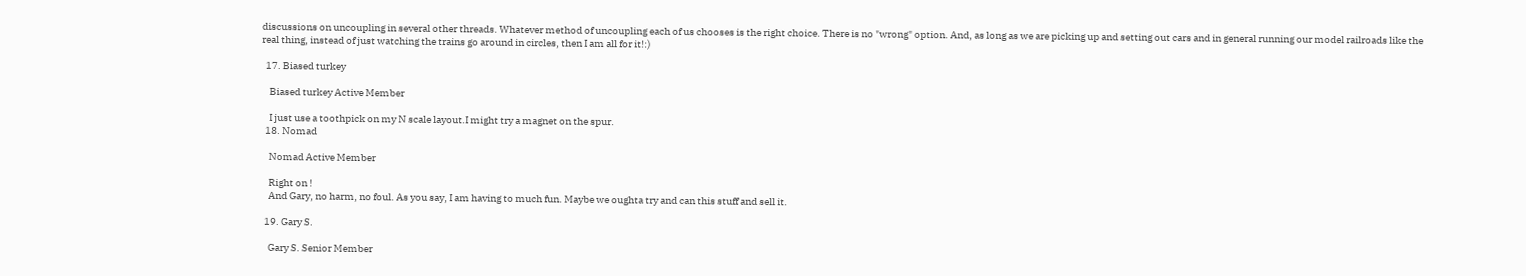discussions on uncoupling in several other threads. Whatever method of uncoupling each of us chooses is the right choice. There is no "wrong" option. And, as long as we are picking up and setting out cars and in general running our model railroads like the real thing, instead of just watching the trains go around in circles, then I am all for it!:)

  17. Biased turkey

    Biased turkey Active Member

    I just use a toothpick on my N scale layout.I might try a magnet on the spur.
  18. Nomad

    Nomad Active Member

    Right on !
    And Gary, no harm, no foul. As you say, I am having to much fun. Maybe we oughta try and can this stuff and sell it.

  19. Gary S.

    Gary S. Senior Member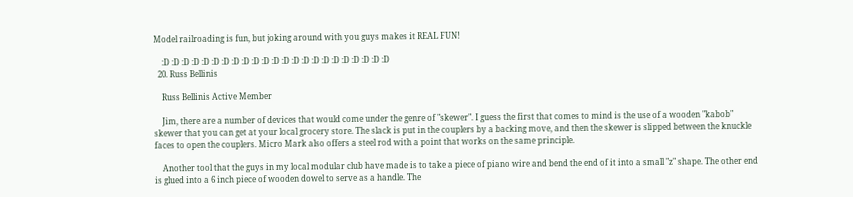Model railroading is fun, but joking around with you guys makes it REAL FUN!

    :D :D :D :D :D :D :D :D :D :D :D :D :D :D :D :D :D :D :D :D :D :D :D
  20. Russ Bellinis

    Russ Bellinis Active Member

    Jim, there are a number of devices that would come under the genre of "skewer". I guess the first that comes to mind is the use of a wooden "kabob" skewer that you can get at your local grocery store. The slack is put in the couplers by a backing move, and then the skewer is slipped between the knuckle faces to open the couplers. Micro Mark also offers a steel rod with a point that works on the same principle.

    Another tool that the guys in my local modular club have made is to take a piece of piano wire and bend the end of it into a small "z" shape. The other end is glued into a 6 inch piece of wooden dowel to serve as a handle. The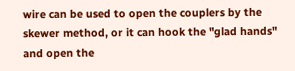wire can be used to open the couplers by the skewer method, or it can hook the "glad hands" and open the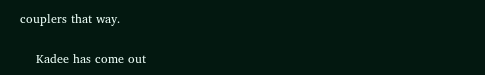couplers that way.

    Kadee has come out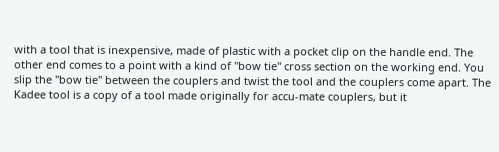with a tool that is inexpensive, made of plastic with a pocket clip on the handle end. The other end comes to a point with a kind of "bow tie" cross section on the working end. You slip the "bow tie" between the couplers and twist the tool and the couplers come apart. The Kadee tool is a copy of a tool made originally for accu-mate couplers, but it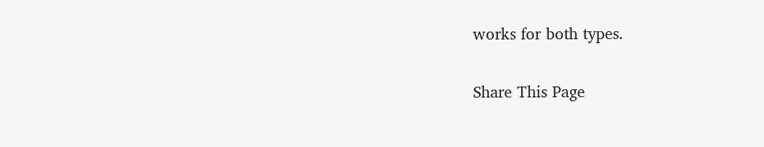works for both types.

Share This Page